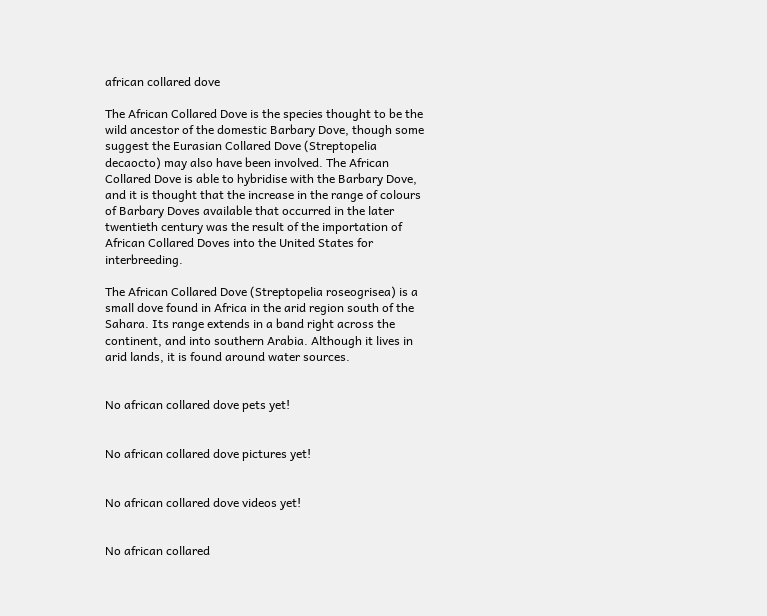african collared dove

The African Collared Dove is the species thought to be the wild ancestor of the domestic Barbary Dove, though some suggest the Eurasian Collared Dove (Streptopelia decaocto) may also have been involved. The African Collared Dove is able to hybridise with the Barbary Dove, and it is thought that the increase in the range of colours of Barbary Doves available that occurred in the later twentieth century was the result of the importation of African Collared Doves into the United States for interbreeding.

The African Collared Dove (Streptopelia roseogrisea) is a small dove found in Africa in the arid region south of the Sahara. Its range extends in a band right across the continent, and into southern Arabia. Although it lives in arid lands, it is found around water sources.


No african collared dove pets yet!


No african collared dove pictures yet!


No african collared dove videos yet!


No african collared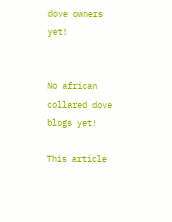dove owners yet!


No african collared dove blogs yet!

This article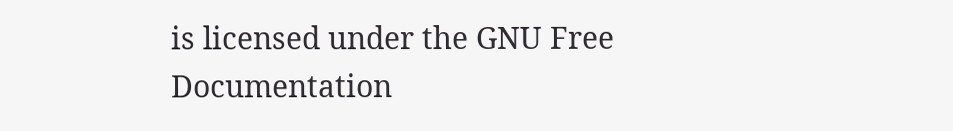is licensed under the GNU Free Documentation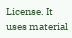License. It uses material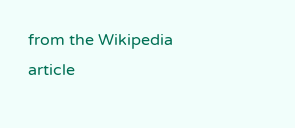from the Wikipedia article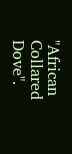"African Collared Dove".